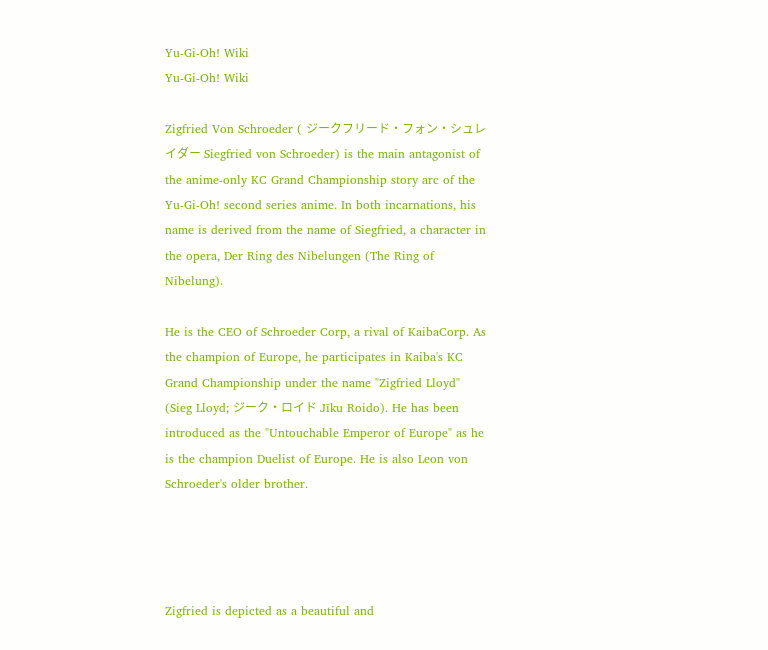Yu-Gi-Oh! Wiki
Yu-Gi-Oh! Wiki

Zigfried Von Schroeder ( ジークフリード・フォン・シュレイダー Siegfried von Schroeder) is the main antagonist of the anime-only KC Grand Championship story arc of the Yu-Gi-Oh! second series anime. In both incarnations, his name is derived from the name of Siegfried, a character in the opera, Der Ring des Nibelungen (The Ring of Nibelung).

He is the CEO of Schroeder Corp, a rival of KaibaCorp. As the champion of Europe, he participates in Kaiba's KC Grand Championship under the name "Zigfried Lloyd" (Sieg Lloyd; ジーク・ロイド Jīku Roido). He has been introduced as the "Untouchable Emperor of Europe" as he is the champion Duelist of Europe. He is also Leon von Schroeder's older brother.




Zigfried is depicted as a beautiful and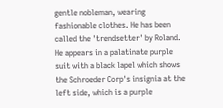gentle nobleman, wearing fashionable clothes. He has been called the 'trendsetter' by Roland. He appears in a palatinate purple suit with a black lapel which shows the Schroeder Corp's insignia at the left side, which is a purple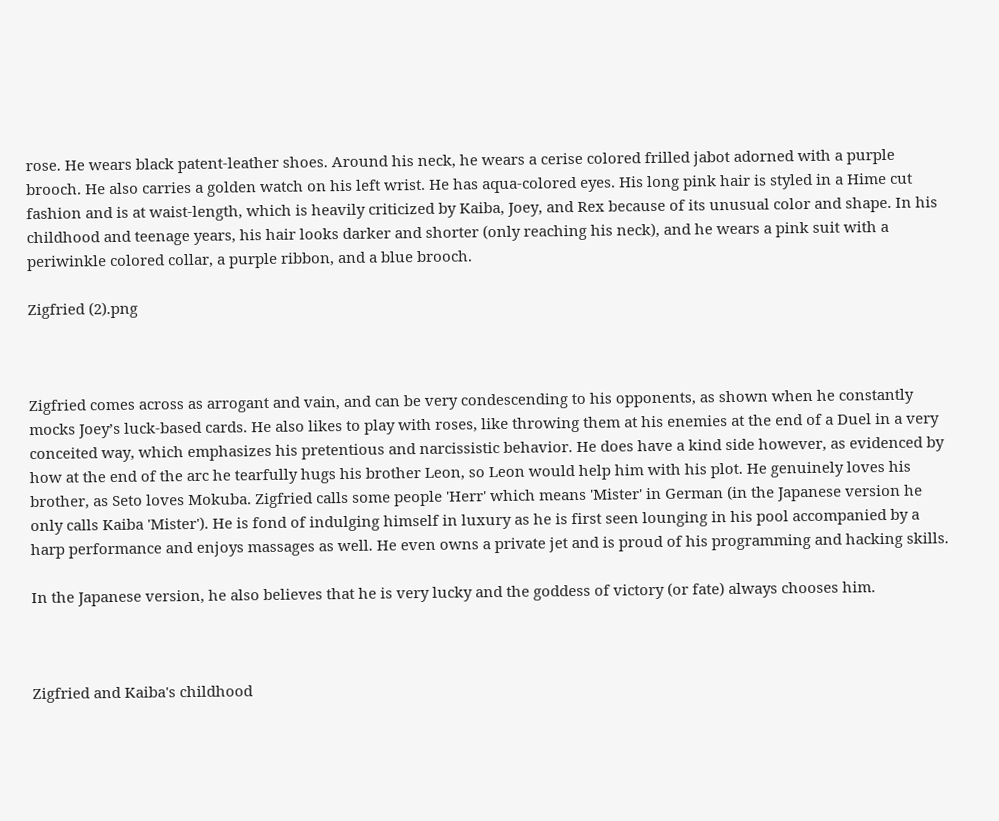rose. He wears black patent-leather shoes. Around his neck, he wears a cerise colored frilled jabot adorned with a purple brooch. He also carries a golden watch on his left wrist. He has aqua-colored eyes. His long pink hair is styled in a Hime cut fashion and is at waist-length, which is heavily criticized by Kaiba, Joey, and Rex because of its unusual color and shape. In his childhood and teenage years, his hair looks darker and shorter (only reaching his neck), and he wears a pink suit with a periwinkle colored collar, a purple ribbon, and a blue brooch.

Zigfried (2).png



Zigfried comes across as arrogant and vain, and can be very condescending to his opponents, as shown when he constantly mocks Joey’s luck-based cards. He also likes to play with roses, like throwing them at his enemies at the end of a Duel in a very conceited way, which emphasizes his pretentious and narcissistic behavior. He does have a kind side however, as evidenced by how at the end of the arc he tearfully hugs his brother Leon, so Leon would help him with his plot. He genuinely loves his brother, as Seto loves Mokuba. Zigfried calls some people 'Herr' which means 'Mister' in German (in the Japanese version he only calls Kaiba 'Mister'). He is fond of indulging himself in luxury as he is first seen lounging in his pool accompanied by a harp performance and enjoys massages as well. He even owns a private jet and is proud of his programming and hacking skills.

In the Japanese version, he also believes that he is very lucky and the goddess of victory (or fate) always chooses him.



Zigfried and Kaiba's childhood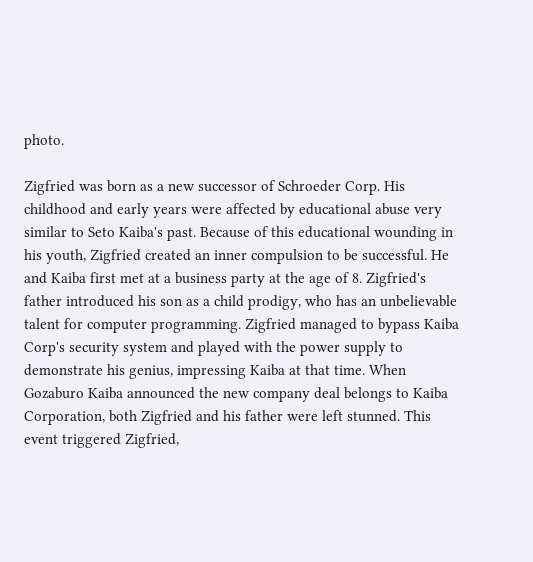photo.

Zigfried was born as a new successor of Schroeder Corp. His childhood and early years were affected by educational abuse very similar to Seto Kaiba's past. Because of this educational wounding in his youth, Zigfried created an inner compulsion to be successful. He and Kaiba first met at a business party at the age of 8. Zigfried's father introduced his son as a child prodigy, who has an unbelievable talent for computer programming. Zigfried managed to bypass Kaiba Corp's security system and played with the power supply to demonstrate his genius, impressing Kaiba at that time. When Gozaburo Kaiba announced the new company deal belongs to Kaiba Corporation, both Zigfried and his father were left stunned. This event triggered Zigfried,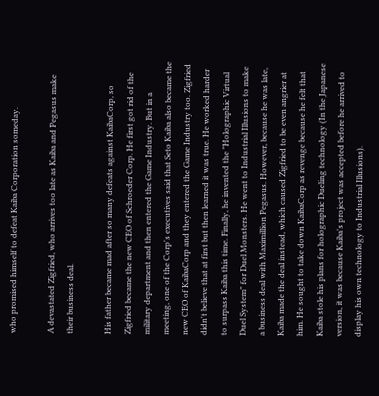who promised himself to defeat Kaiba Corporation someday.

A devastated Zigfried, who arrives too late as Kaiba and Pegasus make their business deal.

His father became mad after so many defeats against KaibaCorp, so Zigfried became the new CEO of Schroeder Corp. He first got rid of the military department and then entered the Game Industry. But in a meeting, one of the Corp's executives said that Seto Kaiba also became the new CEO of KaibaCorp and they entered the Game Industry too. Zigfried didn't believe that at first but then learned it was true. He worked harder to surpass Kaiba this time. Finally, he invented the "Holographic Virtual Duel System" for Duel Monsters. He went to Industrial Illusions to make a business deal with Maximillion Pegasus. However, because he was late, Kaiba made the deal instead, which caused Zigfried to be even angrier at him. He sought to take down KaibaCorp as revenge because he felt that Kaiba stole his plans for holographic Dueling technology (In the Japanese version, it was because Kaiba's project was accepted before he arrived to display his own technology to Industrial Illusions).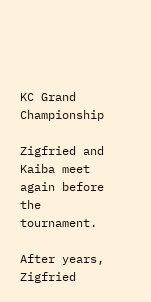KC Grand Championship

Zigfried and Kaiba meet again before the tournament.

After years, Zigfried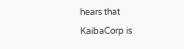hears that KaibaCorp is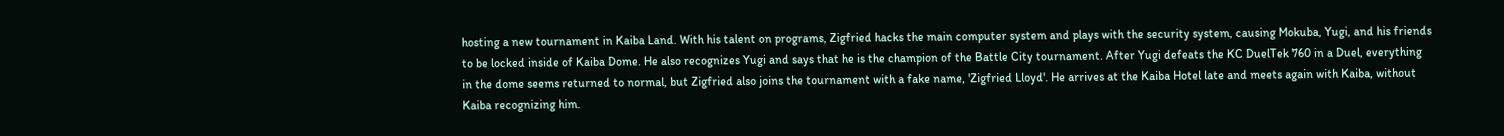hosting a new tournament in Kaiba Land. With his talent on programs, Zigfried hacks the main computer system and plays with the security system, causing Mokuba, Yugi, and his friends to be locked inside of Kaiba Dome. He also recognizes Yugi and says that he is the champion of the Battle City tournament. After Yugi defeats the KC DuelTek 760 in a Duel, everything in the dome seems returned to normal, but Zigfried also joins the tournament with a fake name, 'Zigfried Lloyd'. He arrives at the Kaiba Hotel late and meets again with Kaiba, without Kaiba recognizing him.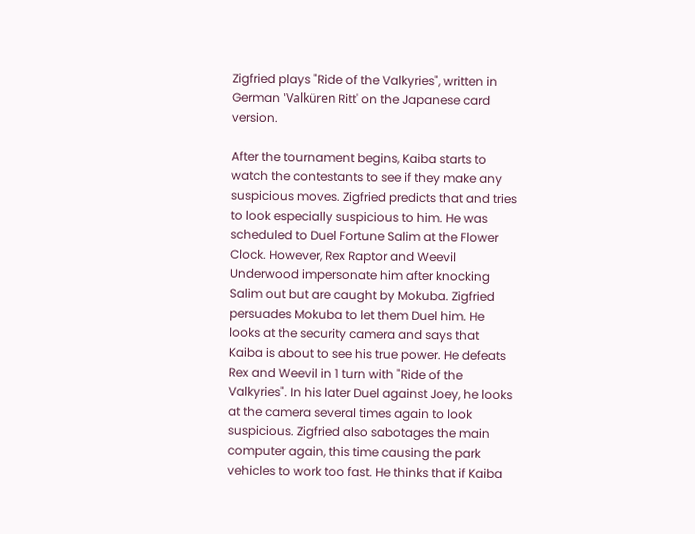Zigfried plays "Ride of the Valkyries", written in German 'Valküren Ritt' on the Japanese card version.

After the tournament begins, Kaiba starts to watch the contestants to see if they make any suspicious moves. Zigfried predicts that and tries to look especially suspicious to him. He was scheduled to Duel Fortune Salim at the Flower Clock. However, Rex Raptor and Weevil Underwood impersonate him after knocking Salim out but are caught by Mokuba. Zigfried persuades Mokuba to let them Duel him. He looks at the security camera and says that Kaiba is about to see his true power. He defeats Rex and Weevil in 1 turn with "Ride of the Valkyries". In his later Duel against Joey, he looks at the camera several times again to look suspicious. Zigfried also sabotages the main computer again, this time causing the park vehicles to work too fast. He thinks that if Kaiba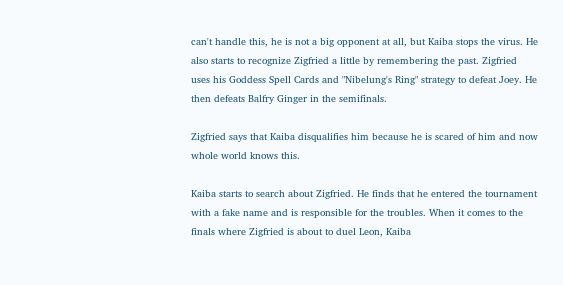can't handle this, he is not a big opponent at all, but Kaiba stops the virus. He also starts to recognize Zigfried a little by remembering the past. Zigfried uses his Goddess Spell Cards and "Nibelung's Ring" strategy to defeat Joey. He then defeats Balfry Ginger in the semifinals.

Zigfried says that Kaiba disqualifies him because he is scared of him and now whole world knows this.

Kaiba starts to search about Zigfried. He finds that he entered the tournament with a fake name and is responsible for the troubles. When it comes to the finals where Zigfried is about to duel Leon, Kaiba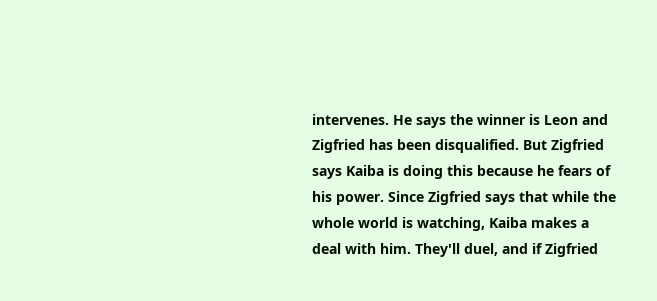intervenes. He says the winner is Leon and Zigfried has been disqualified. But Zigfried says Kaiba is doing this because he fears of his power. Since Zigfried says that while the whole world is watching, Kaiba makes a deal with him. They'll duel, and if Zigfried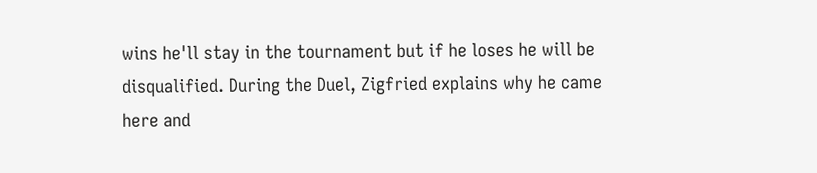wins he'll stay in the tournament but if he loses he will be disqualified. During the Duel, Zigfried explains why he came here and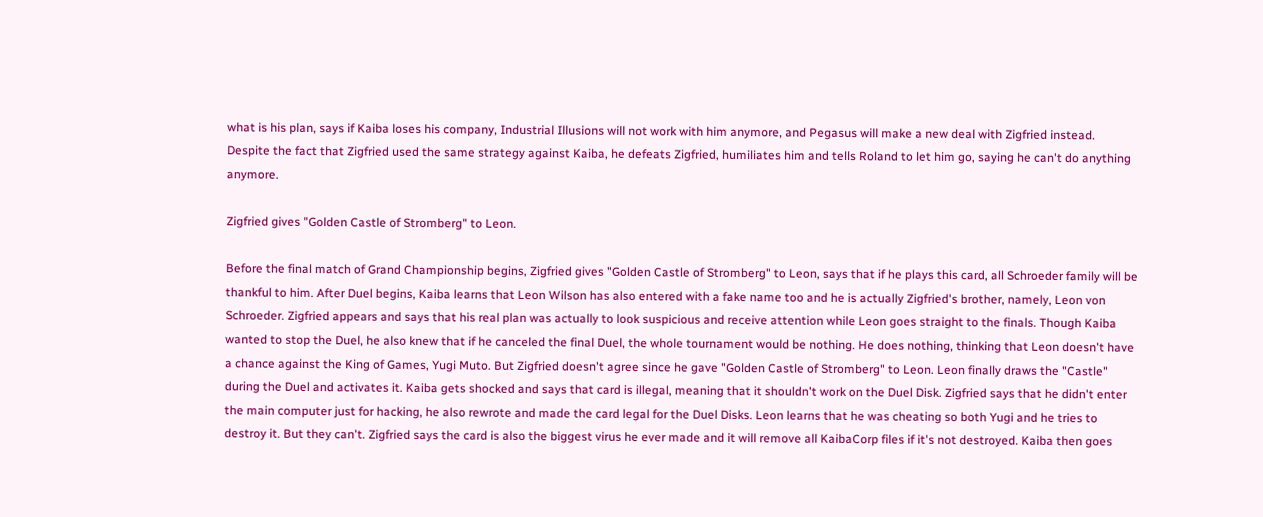what is his plan, says if Kaiba loses his company, Industrial Illusions will not work with him anymore, and Pegasus will make a new deal with Zigfried instead. Despite the fact that Zigfried used the same strategy against Kaiba, he defeats Zigfried, humiliates him and tells Roland to let him go, saying he can't do anything anymore.

Zigfried gives "Golden Castle of Stromberg" to Leon.

Before the final match of Grand Championship begins, Zigfried gives "Golden Castle of Stromberg" to Leon, says that if he plays this card, all Schroeder family will be thankful to him. After Duel begins, Kaiba learns that Leon Wilson has also entered with a fake name too and he is actually Zigfried's brother, namely, Leon von Schroeder. Zigfried appears and says that his real plan was actually to look suspicious and receive attention while Leon goes straight to the finals. Though Kaiba wanted to stop the Duel, he also knew that if he canceled the final Duel, the whole tournament would be nothing. He does nothing, thinking that Leon doesn't have a chance against the King of Games, Yugi Muto. But Zigfried doesn't agree since he gave "Golden Castle of Stromberg" to Leon. Leon finally draws the "Castle" during the Duel and activates it. Kaiba gets shocked and says that card is illegal, meaning that it shouldn't work on the Duel Disk. Zigfried says that he didn't enter the main computer just for hacking, he also rewrote and made the card legal for the Duel Disks. Leon learns that he was cheating so both Yugi and he tries to destroy it. But they can't. Zigfried says the card is also the biggest virus he ever made and it will remove all KaibaCorp files if it's not destroyed. Kaiba then goes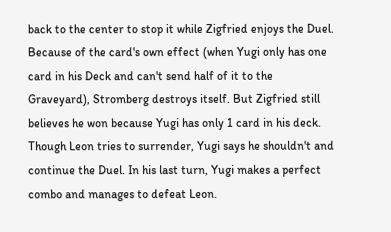back to the center to stop it while Zigfried enjoys the Duel. Because of the card's own effect (when Yugi only has one card in his Deck and can't send half of it to the Graveyard), Stromberg destroys itself. But Zigfried still believes he won because Yugi has only 1 card in his deck. Though Leon tries to surrender, Yugi says he shouldn't and continue the Duel. In his last turn, Yugi makes a perfect combo and manages to defeat Leon.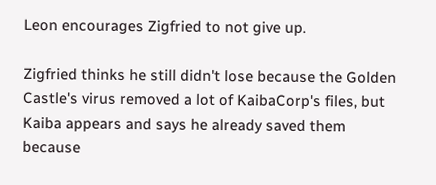Leon encourages Zigfried to not give up.

Zigfried thinks he still didn't lose because the Golden Castle's virus removed a lot of KaibaCorp's files, but Kaiba appears and says he already saved them because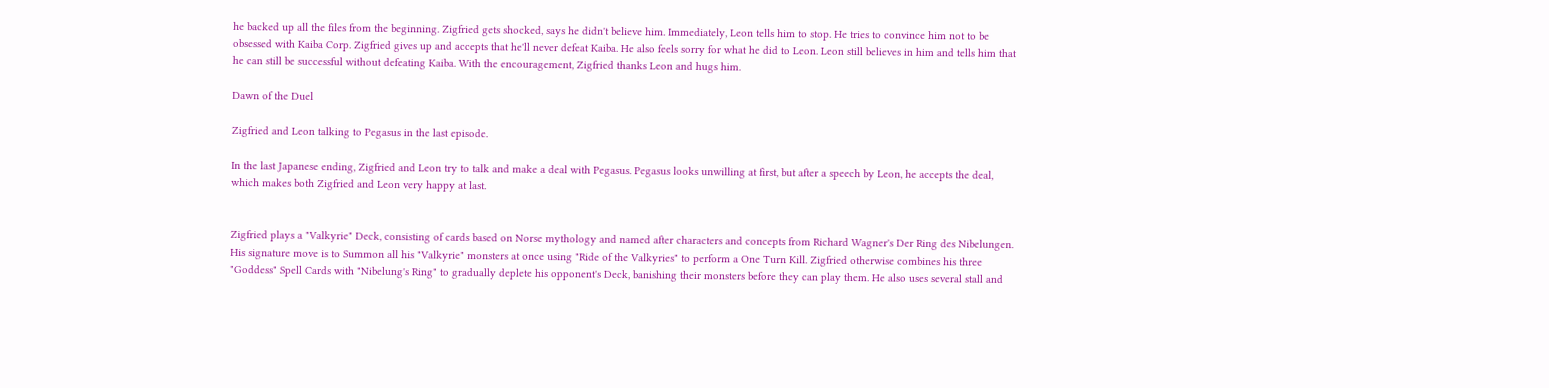he backed up all the files from the beginning. Zigfried gets shocked, says he didn't believe him. Immediately, Leon tells him to stop. He tries to convince him not to be obsessed with Kaiba Corp. Zigfried gives up and accepts that he'll never defeat Kaiba. He also feels sorry for what he did to Leon. Leon still believes in him and tells him that he can still be successful without defeating Kaiba. With the encouragement, Zigfried thanks Leon and hugs him.

Dawn of the Duel

Zigfried and Leon talking to Pegasus in the last episode.

In the last Japanese ending, Zigfried and Leon try to talk and make a deal with Pegasus. Pegasus looks unwilling at first, but after a speech by Leon, he accepts the deal, which makes both Zigfried and Leon very happy at last.


Zigfried plays a "Valkyrie" Deck, consisting of cards based on Norse mythology and named after characters and concepts from Richard Wagner's Der Ring des Nibelungen. His signature move is to Summon all his "Valkyrie" monsters at once using "Ride of the Valkyries" to perform a One Turn Kill. Zigfried otherwise combines his three "Goddess" Spell Cards with "Nibelung's Ring" to gradually deplete his opponent's Deck, banishing their monsters before they can play them. He also uses several stall and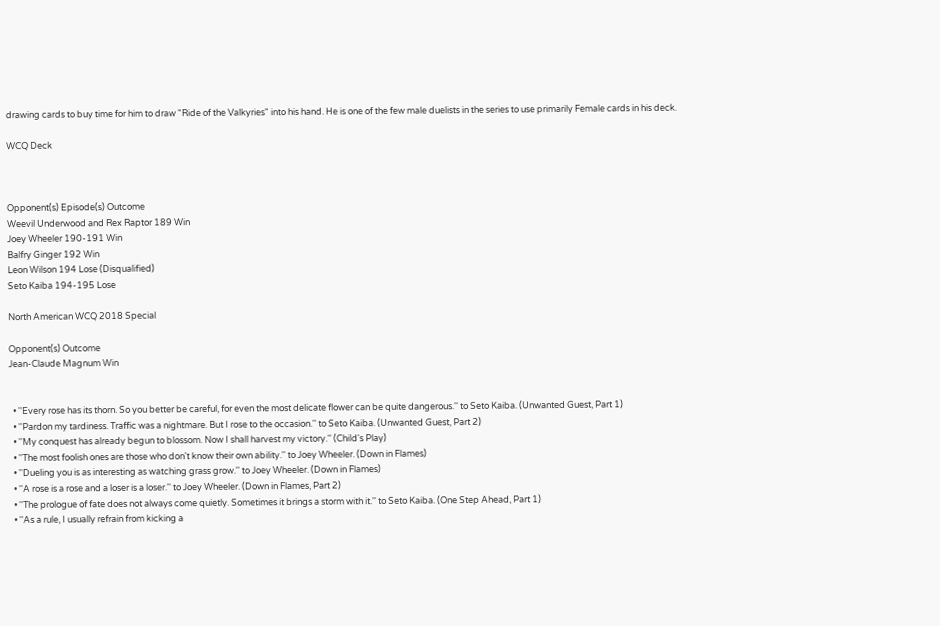drawing cards to buy time for him to draw "Ride of the Valkyries" into his hand. He is one of the few male duelists in the series to use primarily Female cards in his deck.

WCQ Deck



Opponent(s) Episode(s) Outcome
Weevil Underwood and Rex Raptor 189 Win
Joey Wheeler 190-191 Win
Balfry Ginger 192 Win
Leon Wilson 194 Lose (Disqualified)
Seto Kaiba 194-195 Lose

North American WCQ 2018 Special

Opponent(s) Outcome
Jean-Claude Magnum Win


  • ''Every rose has its thorn. So you better be careful, for even the most delicate flower can be quite dangerous.'' to Seto Kaiba. (Unwanted Guest, Part 1)
  • ''Pardon my tardiness. Traffic was a nightmare. But I rose to the occasion.'' to Seto Kaiba. (Unwanted Guest, Part 2)
  • ''My conquest has already begun to blossom. Now I shall harvest my victory.'' (Child's Play)
  • ''The most foolish ones are those who don't know their own ability.'' to Joey Wheeler. (Down in Flames)
  • ''Dueling you is as interesting as watching grass grow.'' to Joey Wheeler. (Down in Flames)
  • ''A rose is a rose and a loser is a loser.'' to Joey Wheeler. (Down in Flames, Part 2)
  • ''The prologue of fate does not always come quietly. Sometimes it brings a storm with it.'' to Seto Kaiba. (One Step Ahead, Part 1)
  • ''As a rule, I usually refrain from kicking a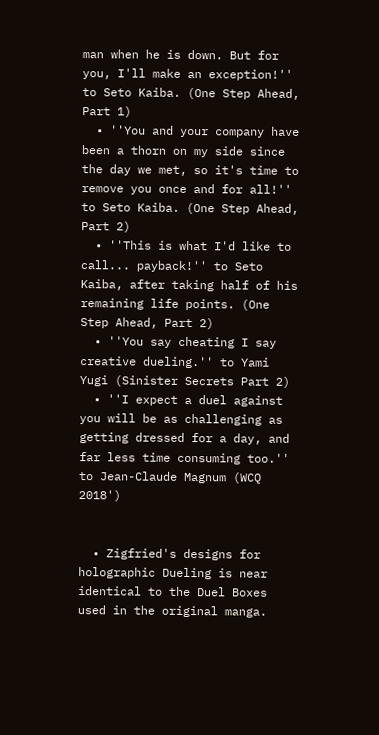man when he is down. But for you, I'll make an exception!'' to Seto Kaiba. (One Step Ahead, Part 1)
  • ''You and your company have been a thorn on my side since the day we met, so it's time to remove you once and for all!'' to Seto Kaiba. (One Step Ahead, Part 2)
  • ''This is what I'd like to call... payback!'' to Seto Kaiba, after taking half of his remaining life points. (One Step Ahead, Part 2)
  • ''You say cheating I say creative dueling.'' to Yami Yugi (Sinister Secrets Part 2)
  • ''I expect a duel against you will be as challenging as getting dressed for a day, and far less time consuming too.'' to Jean-Claude Magnum (WCQ 2018')


  • Zigfried's designs for holographic Dueling is near identical to the Duel Boxes used in the original manga.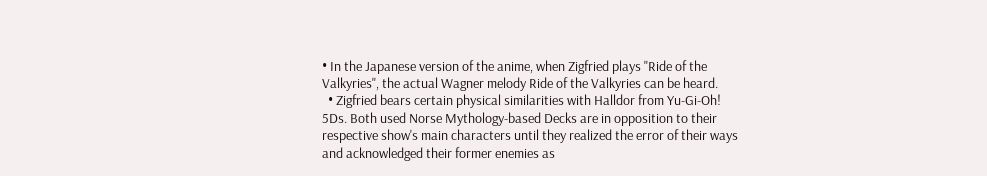• In the Japanese version of the anime, when Zigfried plays "Ride of the Valkyries", the actual Wagner melody Ride of the Valkyries can be heard.
  • Zigfried bears certain physical similarities with Halldor from Yu-Gi-Oh! 5Ds. Both used Norse Mythology-based Decks are in opposition to their respective show's main characters until they realized the error of their ways and acknowledged their former enemies as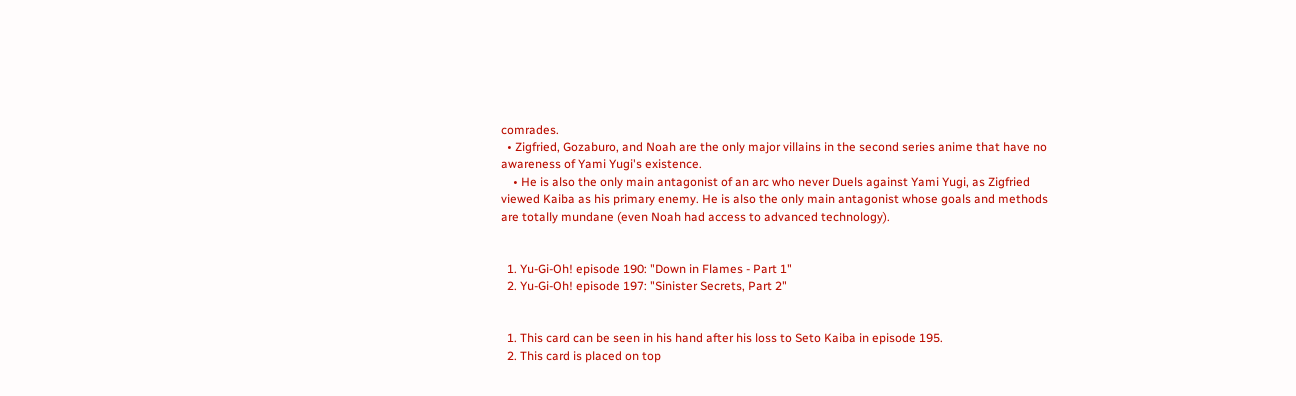comrades.
  • Zigfried, Gozaburo, and Noah are the only major villains in the second series anime that have no awareness of Yami Yugi's existence.
    • He is also the only main antagonist of an arc who never Duels against Yami Yugi, as Zigfried viewed Kaiba as his primary enemy. He is also the only main antagonist whose goals and methods are totally mundane (even Noah had access to advanced technology).


  1. Yu-Gi-Oh! episode 190: "Down in Flames - Part 1"
  2. Yu-Gi-Oh! episode 197: "Sinister Secrets, Part 2"


  1. This card can be seen in his hand after his loss to Seto Kaiba in episode 195.
  2. This card is placed on top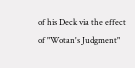of his Deck via the effect of "Wotan's Judgment"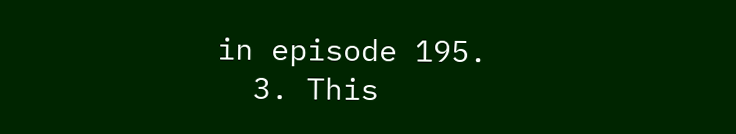in episode 195.
  3. This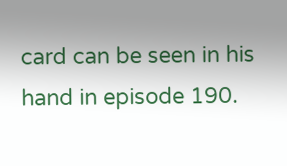card can be seen in his hand in episode 190.